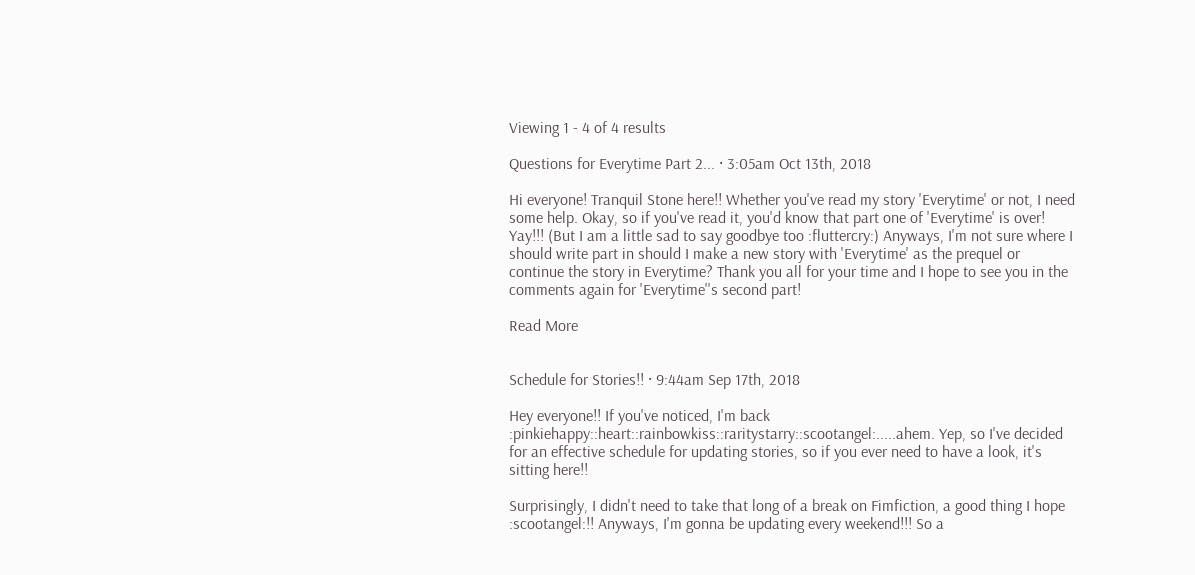Viewing 1 - 4 of 4 results

Questions for Everytime Part 2... · 3:05am Oct 13th, 2018

Hi everyone! Tranquil Stone here!! Whether you've read my story 'Everytime' or not, I need some help. Okay, so if you've read it, you'd know that part one of 'Everytime' is over! Yay!!! (But I am a little sad to say goodbye too :fluttercry:) Anyways, I'm not sure where I should write part in should I make a new story with 'Everytime' as the prequel or continue the story in Everytime? Thank you all for your time and I hope to see you in the comments again for 'Everytime''s second part!

Read More


Schedule for Stories!! · 9:44am Sep 17th, 2018

Hey everyone!! If you've noticed, I'm back :pinkiehappy::heart::rainbowkiss::raritystarry::scootangel:.....ahem. Yep, so I've decided for an effective schedule for updating stories, so if you ever need to have a look, it's sitting here!!

Surprisingly, I didn't need to take that long of a break on Fimfiction, a good thing I hope :scootangel:!! Anyways, I'm gonna be updating every weekend!!! So a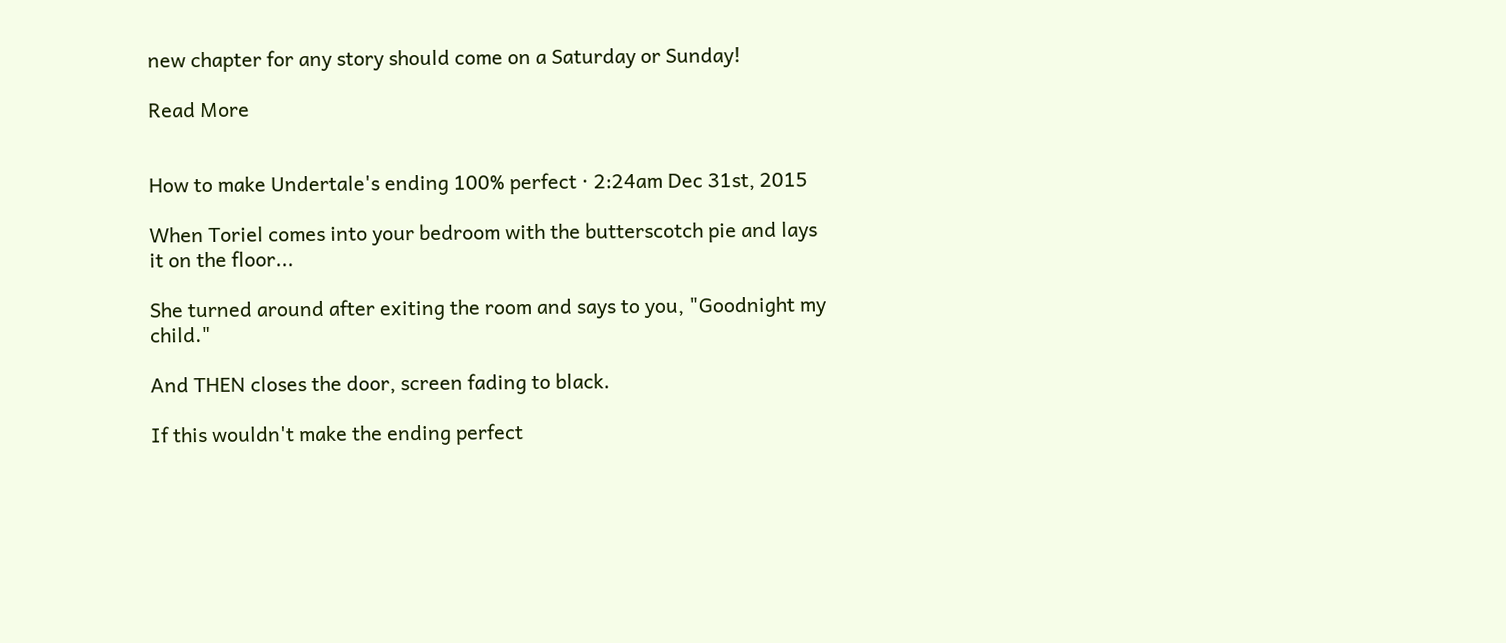new chapter for any story should come on a Saturday or Sunday!

Read More


How to make Undertale's ending 100% perfect · 2:24am Dec 31st, 2015

When Toriel comes into your bedroom with the butterscotch pie and lays it on the floor...

She turned around after exiting the room and says to you, "Goodnight my child."

And THEN closes the door, screen fading to black.

If this wouldn't make the ending perfect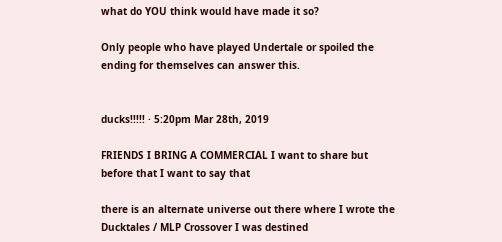what do YOU think would have made it so?

Only people who have played Undertale or spoiled the ending for themselves can answer this.


ducks!!!!! · 5:20pm Mar 28th, 2019

FRIENDS I BRING A COMMERCIAL I want to share but before that I want to say that

there is an alternate universe out there where I wrote the Ducktales / MLP Crossover I was destined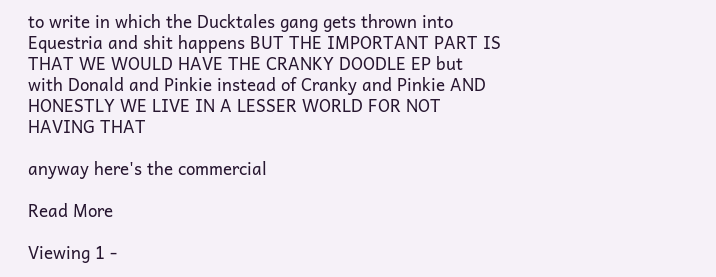to write in which the Ducktales gang gets thrown into Equestria and shit happens BUT THE IMPORTANT PART IS THAT WE WOULD HAVE THE CRANKY DOODLE EP but with Donald and Pinkie instead of Cranky and Pinkie AND HONESTLY WE LIVE IN A LESSER WORLD FOR NOT HAVING THAT

anyway here's the commercial

Read More

Viewing 1 -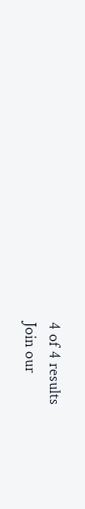4 of 4 results
Join our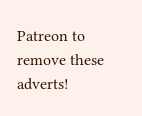Patreon to remove these adverts!